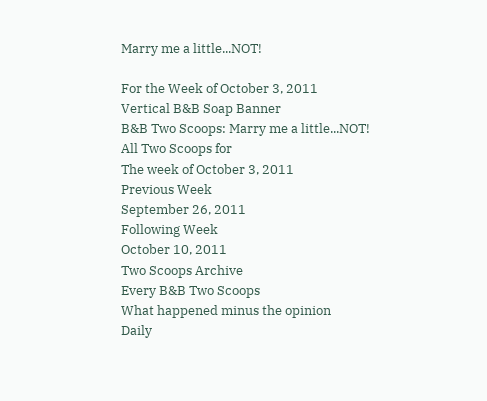Marry me a little...NOT!

For the Week of October 3, 2011
Vertical B&B Soap Banner
B&B Two Scoops: Marry me a little...NOT!
All Two Scoops for
The week of October 3, 2011
Previous Week
September 26, 2011
Following Week
October 10, 2011
Two Scoops Archive
Every B&B Two Scoops
What happened minus the opinion
Daily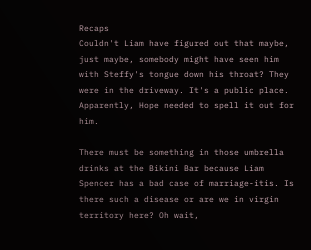Recaps
Couldn't Liam have figured out that maybe, just maybe, somebody might have seen him with Steffy's tongue down his throat? They were in the driveway. It's a public place. Apparently, Hope needed to spell it out for him.

There must be something in those umbrella drinks at the Bikini Bar because Liam Spencer has a bad case of marriage-itis. Is there such a disease or are we in virgin territory here? Oh wait,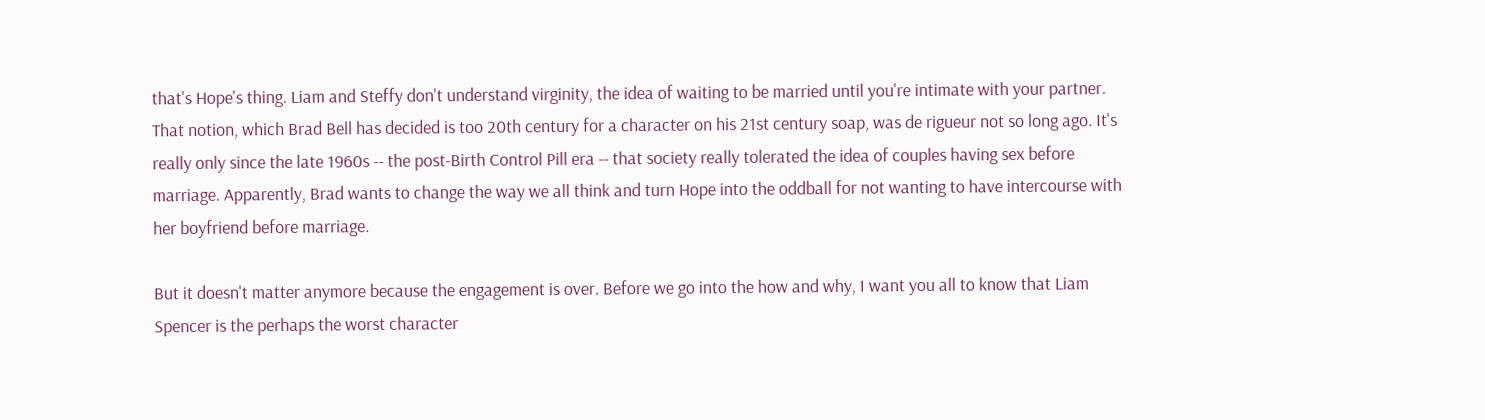that's Hope's thing. Liam and Steffy don't understand virginity, the idea of waiting to be married until you're intimate with your partner. That notion, which Brad Bell has decided is too 20th century for a character on his 21st century soap, was de rigueur not so long ago. It's really only since the late 1960s -- the post-Birth Control Pill era -- that society really tolerated the idea of couples having sex before marriage. Apparently, Brad wants to change the way we all think and turn Hope into the oddball for not wanting to have intercourse with her boyfriend before marriage.

But it doesn't matter anymore because the engagement is over. Before we go into the how and why, I want you all to know that Liam Spencer is the perhaps the worst character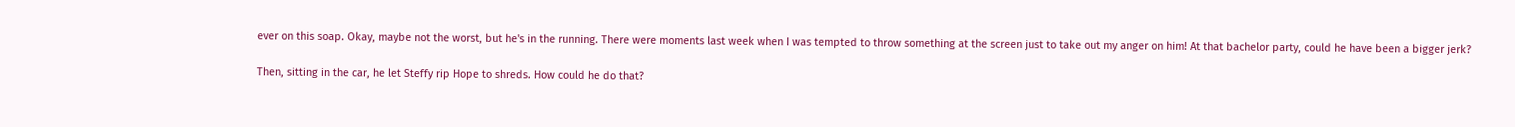ever on this soap. Okay, maybe not the worst, but he's in the running. There were moments last week when I was tempted to throw something at the screen just to take out my anger on him! At that bachelor party, could he have been a bigger jerk?

Then, sitting in the car, he let Steffy rip Hope to shreds. How could he do that?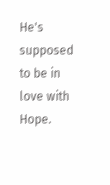He's supposed to be in love with Hope.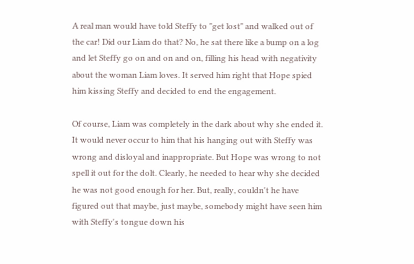A real man would have told Steffy to "get lost" and walked out of the car! Did our Liam do that? No, he sat there like a bump on a log and let Steffy go on and on and on, filling his head with negativity about the woman Liam loves. It served him right that Hope spied him kissing Steffy and decided to end the engagement.

Of course, Liam was completely in the dark about why she ended it. It would never occur to him that his hanging out with Steffy was wrong and disloyal and inappropriate. But Hope was wrong to not spell it out for the dolt. Clearly, he needed to hear why she decided he was not good enough for her. But, really, couldn't he have figured out that maybe, just maybe, somebody might have seen him with Steffy's tongue down his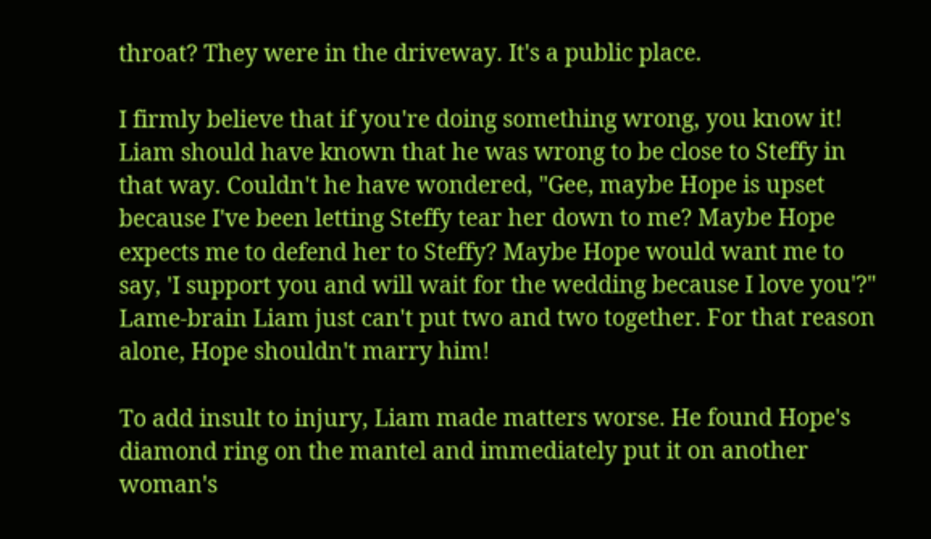throat? They were in the driveway. It's a public place.

I firmly believe that if you're doing something wrong, you know it! Liam should have known that he was wrong to be close to Steffy in that way. Couldn't he have wondered, "Gee, maybe Hope is upset because I've been letting Steffy tear her down to me? Maybe Hope expects me to defend her to Steffy? Maybe Hope would want me to say, 'I support you and will wait for the wedding because I love you'?" Lame-brain Liam just can't put two and two together. For that reason alone, Hope shouldn't marry him!

To add insult to injury, Liam made matters worse. He found Hope's diamond ring on the mantel and immediately put it on another woman's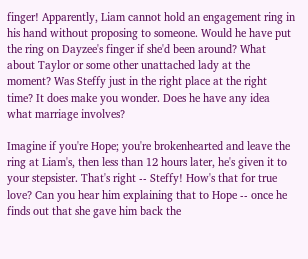finger! Apparently, Liam cannot hold an engagement ring in his hand without proposing to someone. Would he have put the ring on Dayzee's finger if she'd been around? What about Taylor or some other unattached lady at the moment? Was Steffy just in the right place at the right time? It does make you wonder. Does he have any idea what marriage involves?

Imagine if you're Hope; you're brokenhearted and leave the ring at Liam's, then less than 12 hours later, he's given it to your stepsister. That's right -- Steffy! How's that for true love? Can you hear him explaining that to Hope -- once he finds out that she gave him back the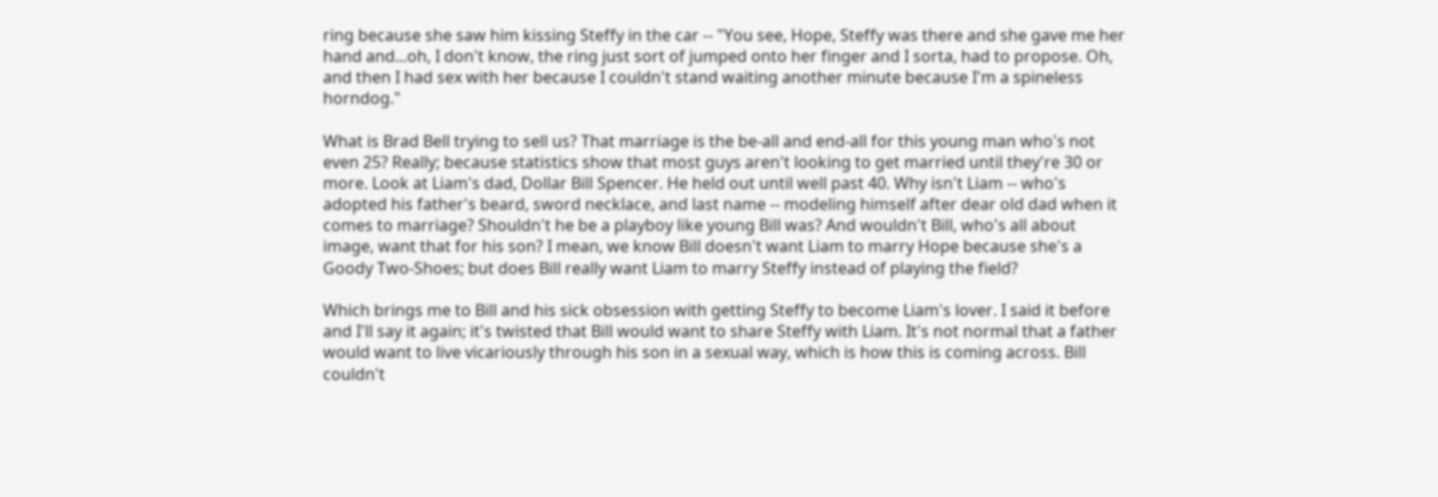ring because she saw him kissing Steffy in the car -- "You see, Hope, Steffy was there and she gave me her hand and...oh, I don't know, the ring just sort of jumped onto her finger and I sorta, had to propose. Oh, and then I had sex with her because I couldn't stand waiting another minute because I'm a spineless horndog."

What is Brad Bell trying to sell us? That marriage is the be-all and end-all for this young man who's not even 25? Really; because statistics show that most guys aren't looking to get married until they're 30 or more. Look at Liam's dad, Dollar Bill Spencer. He held out until well past 40. Why isn't Liam -- who's adopted his father's beard, sword necklace, and last name -- modeling himself after dear old dad when it comes to marriage? Shouldn't he be a playboy like young Bill was? And wouldn't Bill, who's all about image, want that for his son? I mean, we know Bill doesn't want Liam to marry Hope because she's a Goody Two-Shoes; but does Bill really want Liam to marry Steffy instead of playing the field?

Which brings me to Bill and his sick obsession with getting Steffy to become Liam's lover. I said it before and I'll say it again; it's twisted that Bill would want to share Steffy with Liam. It's not normal that a father would want to live vicariously through his son in a sexual way, which is how this is coming across. Bill couldn't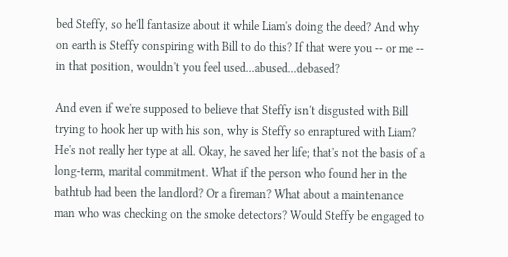bed Steffy, so he'll fantasize about it while Liam's doing the deed? And why on earth is Steffy conspiring with Bill to do this? If that were you -- or me -- in that position, wouldn't you feel used...abused...debased?

And even if we're supposed to believe that Steffy isn't disgusted with Bill trying to hook her up with his son, why is Steffy so enraptured with Liam? He's not really her type at all. Okay, he saved her life; that's not the basis of a long-term, marital commitment. What if the person who found her in the bathtub had been the landlord? Or a fireman? What about a maintenance man who was checking on the smoke detectors? Would Steffy be engaged to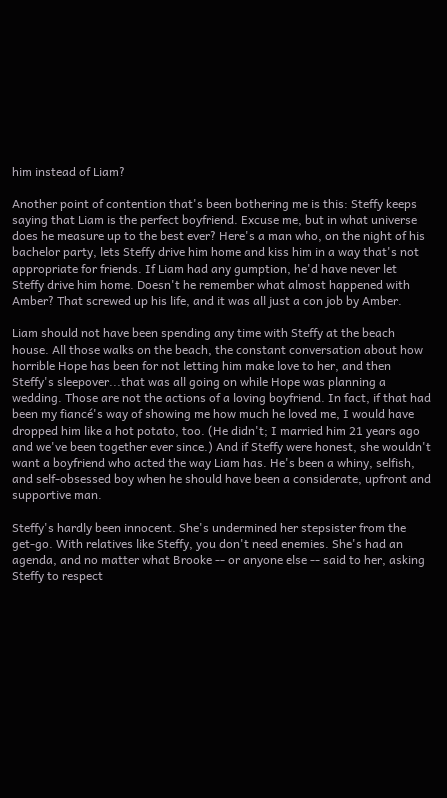him instead of Liam?

Another point of contention that's been bothering me is this: Steffy keeps saying that Liam is the perfect boyfriend. Excuse me, but in what universe does he measure up to the best ever? Here's a man who, on the night of his bachelor party, lets Steffy drive him home and kiss him in a way that's not appropriate for friends. If Liam had any gumption, he'd have never let Steffy drive him home. Doesn't he remember what almost happened with Amber? That screwed up his life, and it was all just a con job by Amber.

Liam should not have been spending any time with Steffy at the beach house. All those walks on the beach, the constant conversation about how horrible Hope has been for not letting him make love to her, and then Steffy's sleepover...that was all going on while Hope was planning a wedding. Those are not the actions of a loving boyfriend. In fact, if that had been my fiancé's way of showing me how much he loved me, I would have dropped him like a hot potato, too. (He didn't; I married him 21 years ago and we've been together ever since.) And if Steffy were honest, she wouldn't want a boyfriend who acted the way Liam has. He's been a whiny, selfish, and self-obsessed boy when he should have been a considerate, upfront and supportive man.

Steffy's hardly been innocent. She's undermined her stepsister from the get-go. With relatives like Steffy, you don't need enemies. She's had an agenda, and no matter what Brooke -- or anyone else -- said to her, asking Steffy to respect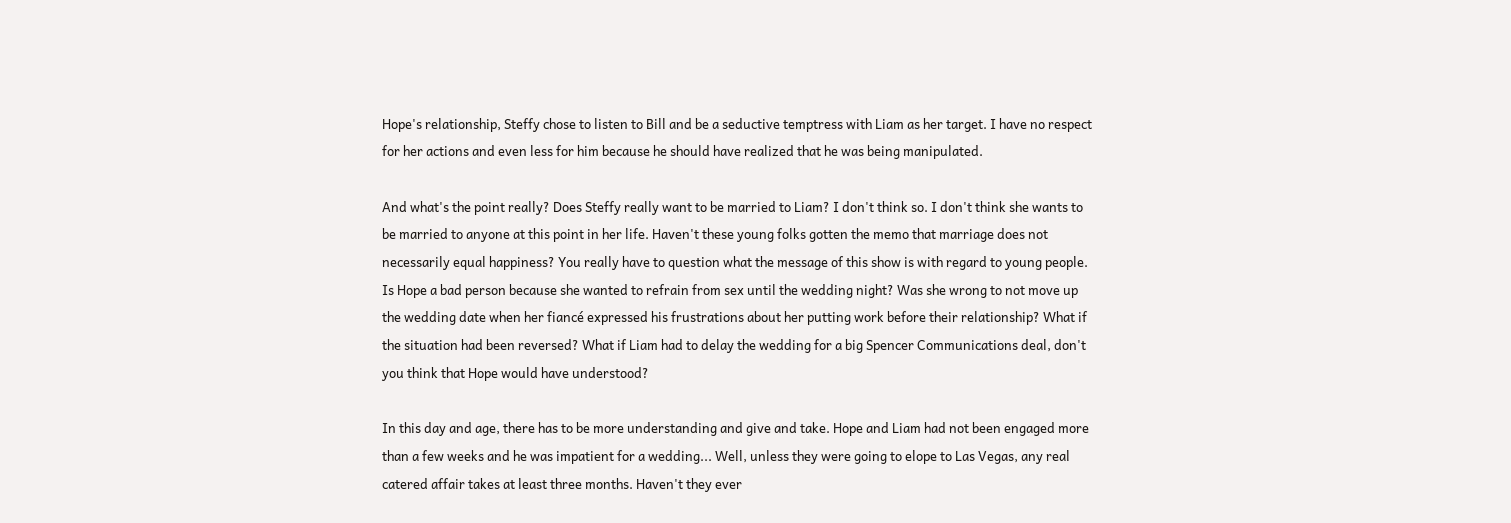Hope's relationship, Steffy chose to listen to Bill and be a seductive temptress with Liam as her target. I have no respect for her actions and even less for him because he should have realized that he was being manipulated.

And what's the point really? Does Steffy really want to be married to Liam? I don't think so. I don't think she wants to be married to anyone at this point in her life. Haven't these young folks gotten the memo that marriage does not necessarily equal happiness? You really have to question what the message of this show is with regard to young people. Is Hope a bad person because she wanted to refrain from sex until the wedding night? Was she wrong to not move up the wedding date when her fiancé expressed his frustrations about her putting work before their relationship? What if the situation had been reversed? What if Liam had to delay the wedding for a big Spencer Communications deal, don't you think that Hope would have understood?

In this day and age, there has to be more understanding and give and take. Hope and Liam had not been engaged more than a few weeks and he was impatient for a wedding... Well, unless they were going to elope to Las Vegas, any real catered affair takes at least three months. Haven't they ever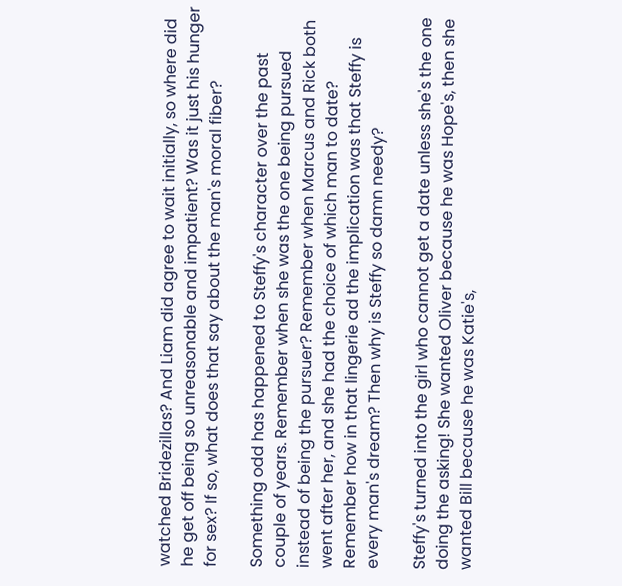watched Bridezillas? And Liam did agree to wait initially, so where did he get off being so unreasonable and impatient? Was it just his hunger for sex? If so, what does that say about the man's moral fiber?

Something odd has happened to Steffy's character over the past couple of years. Remember when she was the one being pursued instead of being the pursuer? Remember when Marcus and Rick both went after her, and she had the choice of which man to date? Remember how in that lingerie ad the implication was that Steffy is every man's dream? Then why is Steffy so damn needy?

Steffy's turned into the girl who cannot get a date unless she's the one doing the asking! She wanted Oliver because he was Hope's, then she wanted Bill because he was Katie's,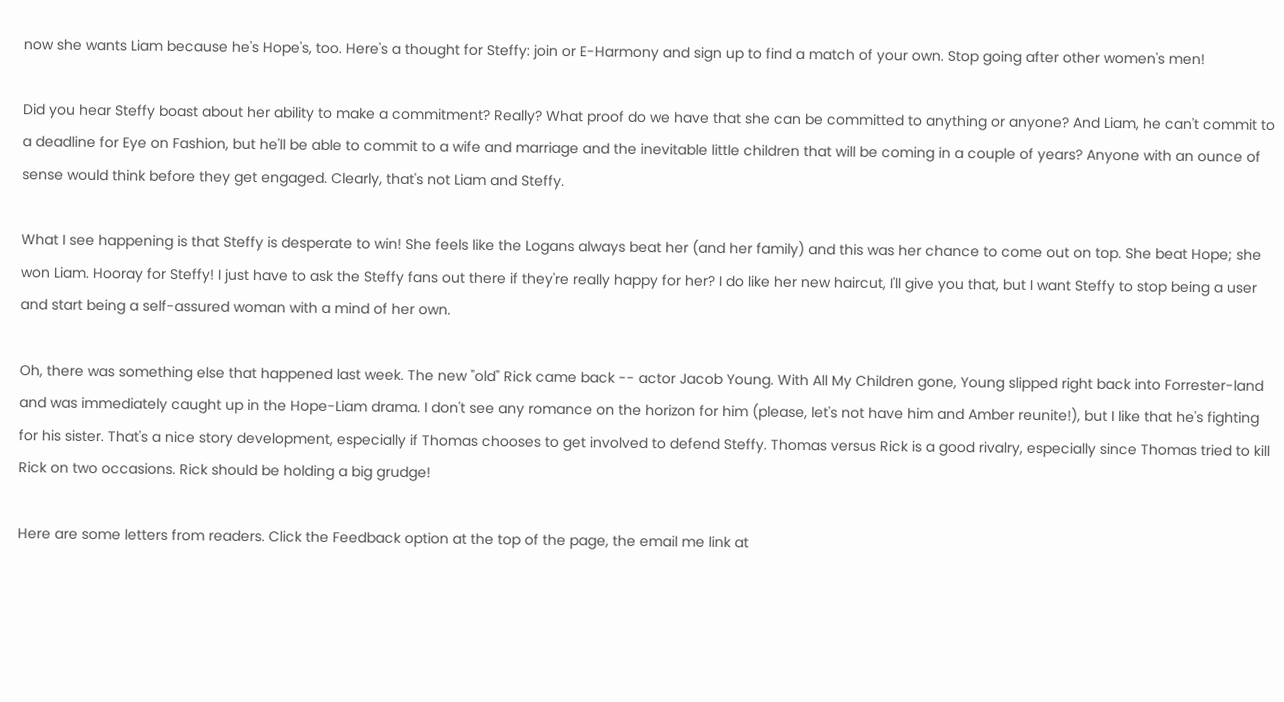now she wants Liam because he's Hope's, too. Here's a thought for Steffy: join or E-Harmony and sign up to find a match of your own. Stop going after other women's men!

Did you hear Steffy boast about her ability to make a commitment? Really? What proof do we have that she can be committed to anything or anyone? And Liam, he can't commit to a deadline for Eye on Fashion, but he'll be able to commit to a wife and marriage and the inevitable little children that will be coming in a couple of years? Anyone with an ounce of sense would think before they get engaged. Clearly, that's not Liam and Steffy.

What I see happening is that Steffy is desperate to win! She feels like the Logans always beat her (and her family) and this was her chance to come out on top. She beat Hope; she won Liam. Hooray for Steffy! I just have to ask the Steffy fans out there if they're really happy for her? I do like her new haircut, I'll give you that, but I want Steffy to stop being a user and start being a self-assured woman with a mind of her own.

Oh, there was something else that happened last week. The new "old" Rick came back -- actor Jacob Young. With All My Children gone, Young slipped right back into Forrester-land and was immediately caught up in the Hope-Liam drama. I don't see any romance on the horizon for him (please, let's not have him and Amber reunite!), but I like that he's fighting for his sister. That's a nice story development, especially if Thomas chooses to get involved to defend Steffy. Thomas versus Rick is a good rivalry, especially since Thomas tried to kill Rick on two occasions. Rick should be holding a big grudge!

Here are some letters from readers. Click the Feedback option at the top of the page, the email me link at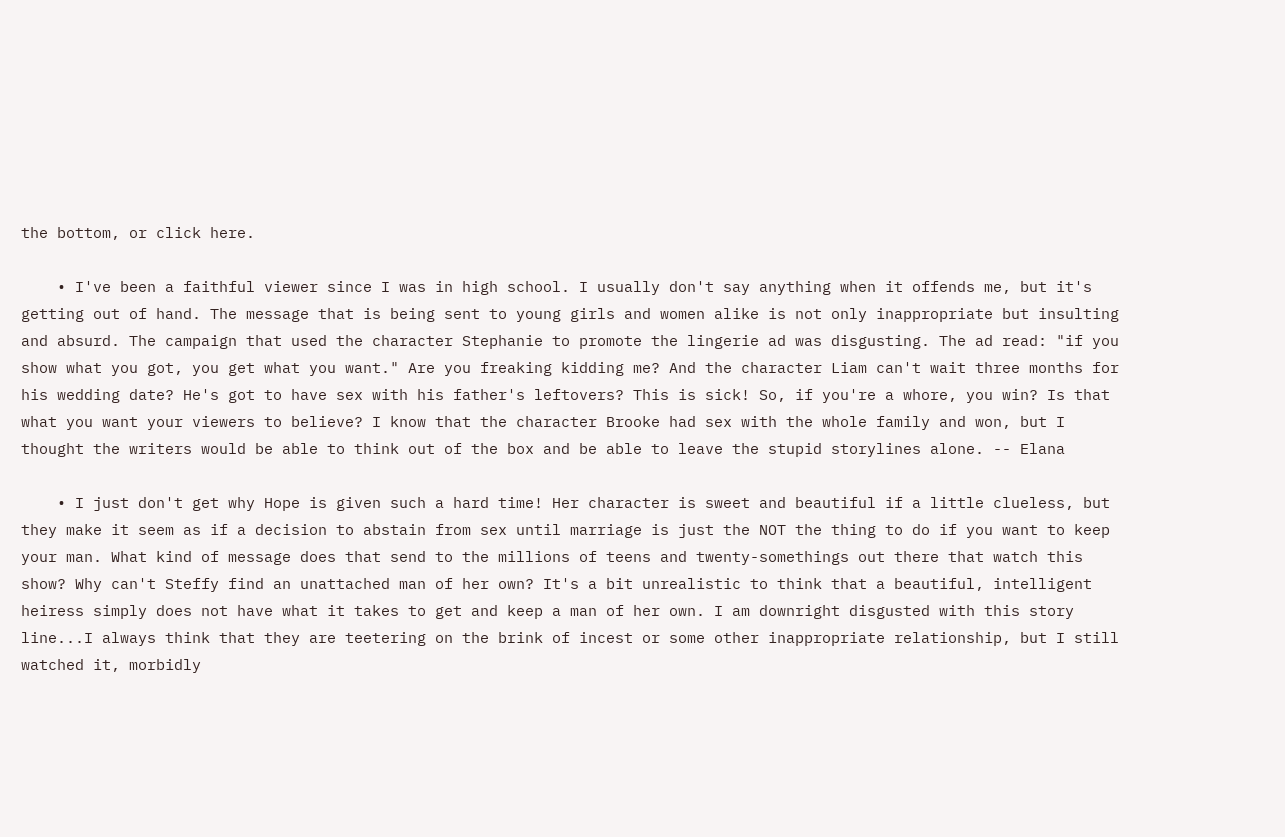the bottom, or click here.

    • I've been a faithful viewer since I was in high school. I usually don't say anything when it offends me, but it's getting out of hand. The message that is being sent to young girls and women alike is not only inappropriate but insulting and absurd. The campaign that used the character Stephanie to promote the lingerie ad was disgusting. The ad read: "if you show what you got, you get what you want." Are you freaking kidding me? And the character Liam can't wait three months for his wedding date? He's got to have sex with his father's leftovers? This is sick! So, if you're a whore, you win? Is that what you want your viewers to believe? I know that the character Brooke had sex with the whole family and won, but I thought the writers would be able to think out of the box and be able to leave the stupid storylines alone. -- Elana

    • I just don't get why Hope is given such a hard time! Her character is sweet and beautiful if a little clueless, but they make it seem as if a decision to abstain from sex until marriage is just the NOT the thing to do if you want to keep your man. What kind of message does that send to the millions of teens and twenty-somethings out there that watch this show? Why can't Steffy find an unattached man of her own? It's a bit unrealistic to think that a beautiful, intelligent heiress simply does not have what it takes to get and keep a man of her own. I am downright disgusted with this story line...I always think that they are teetering on the brink of incest or some other inappropriate relationship, but I still watched it, morbidly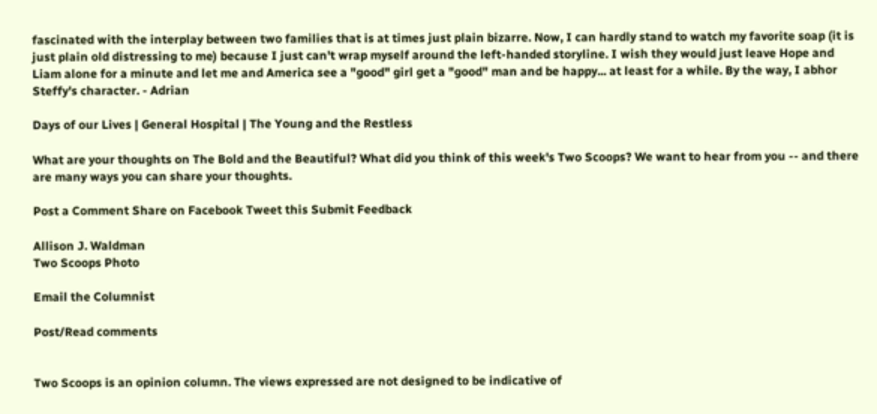fascinated with the interplay between two families that is at times just plain bizarre. Now, I can hardly stand to watch my favorite soap (it is just plain old distressing to me) because I just can't wrap myself around the left-handed storyline. I wish they would just leave Hope and Liam alone for a minute and let me and America see a "good" girl get a "good" man and be happy... at least for a while. By the way, I abhor Steffy's character. - Adrian

Days of our Lives | General Hospital | The Young and the Restless

What are your thoughts on The Bold and the Beautiful? What did you think of this week's Two Scoops? We want to hear from you -- and there are many ways you can share your thoughts.

Post a Comment Share on Facebook Tweet this Submit Feedback

Allison J. Waldman
Two Scoops Photo

Email the Columnist

Post/Read comments


Two Scoops is an opinion column. The views expressed are not designed to be indicative of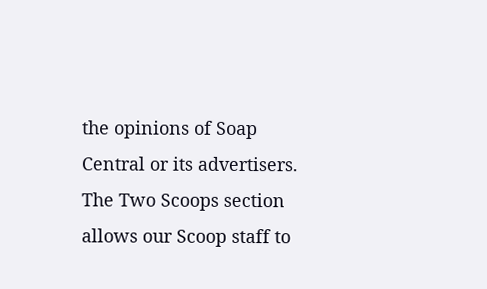the opinions of Soap Central or its advertisers. The Two Scoops section allows our Scoop staff to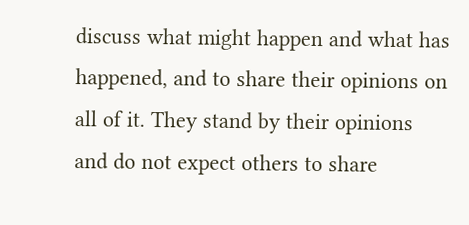discuss what might happen and what has happened, and to share their opinions on all of it. They stand by their opinions and do not expect others to share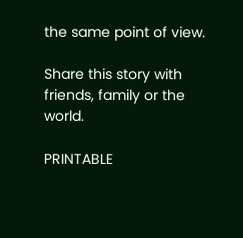the same point of view.

Share this story with friends, family or the world.

PRINTABLE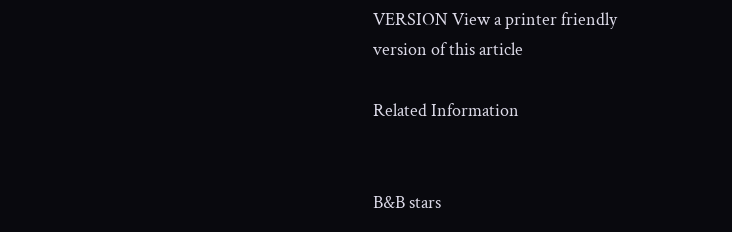VERSION View a printer friendly version of this article

Related Information


B&B stars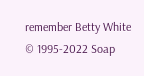remember Betty White
© 1995-2022 Soap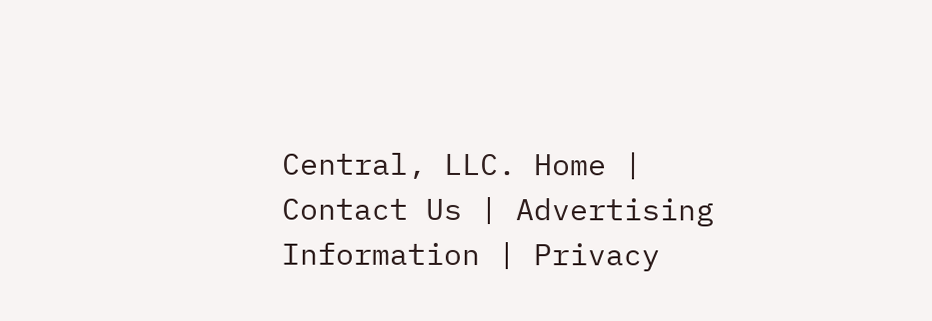Central, LLC. Home | Contact Us | Advertising Information | Privacy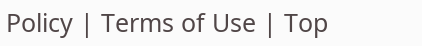Policy | Terms of Use | Top